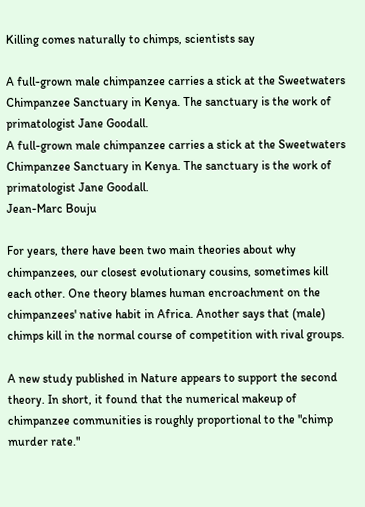Killing comes naturally to chimps, scientists say

A full-grown male chimpanzee carries a stick at the Sweetwaters Chimpanzee Sanctuary in Kenya. The sanctuary is the work of primatologist Jane Goodall.
A full-grown male chimpanzee carries a stick at the Sweetwaters Chimpanzee Sanctuary in Kenya. The sanctuary is the work of primatologist Jane Goodall.
Jean-Marc Bouju

For years, there have been two main theories about why chimpanzees, our closest evolutionary cousins, sometimes kill each other. One theory blames human encroachment on the chimpanzees' native habit in Africa. Another says that (male) chimps kill in the normal course of competition with rival groups.

A new study published in Nature appears to support the second theory. In short, it found that the numerical makeup of chimpanzee communities is roughly proportional to the "chimp murder rate."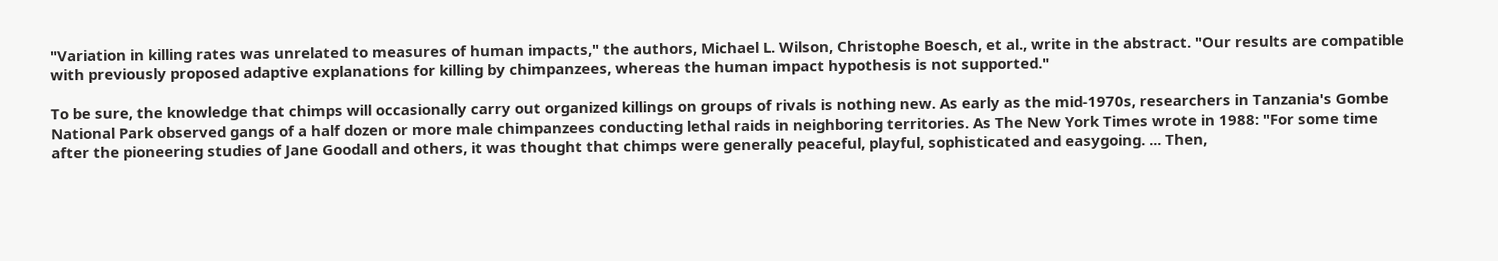"Variation in killing rates was unrelated to measures of human impacts," the authors, Michael L. Wilson, Christophe Boesch, et al., write in the abstract. "Our results are compatible with previously proposed adaptive explanations for killing by chimpanzees, whereas the human impact hypothesis is not supported."

To be sure, the knowledge that chimps will occasionally carry out organized killings on groups of rivals is nothing new. As early as the mid-1970s, researchers in Tanzania's Gombe National Park observed gangs of a half dozen or more male chimpanzees conducting lethal raids in neighboring territories. As The New York Times wrote in 1988: "For some time after the pioneering studies of Jane Goodall and others, it was thought that chimps were generally peaceful, playful, sophisticated and easygoing. ... Then,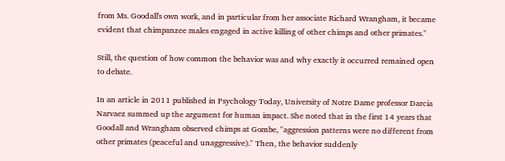from Ms. Goodall's own work, and in particular from her associate Richard Wrangham, it became evident that chimpanzee males engaged in active killing of other chimps and other primates."

Still, the question of how common the behavior was and why exactly it occurred remained open to debate.

In an article in 2011 published in Psychology Today, University of Notre Dame professor Darcia Narvaez summed up the argument for human impact. She noted that in the first 14 years that Goodall and Wrangham observed chimps at Gombe, "aggression patterns were no different from other primates (peaceful and unaggressive)." Then, the behavior suddenly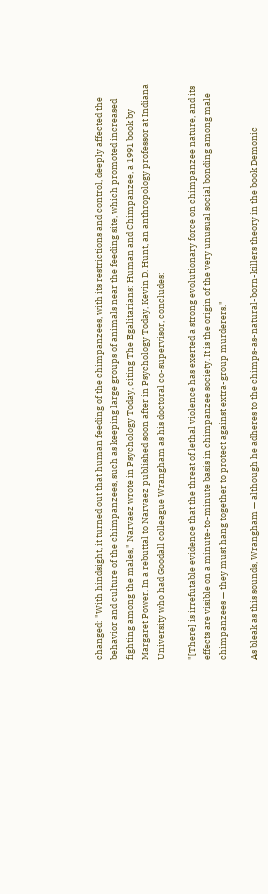changed: "With hindsight, it turned out that human feeding of the chimpanzees, with its restrictions and control, deeply affected the behavior and culture of the chimpanzees, such as keeping large groups of animals near the feeding site, which promoted increased fighting among the males," Narvaez wrote in Psychology Today, citing The Egalitarians: Human and Chimpanzee, a 1991 book by Margaret Power. In a rebuttal to Narvaez published soon after in Psychology Today, Kevin D. Hunt, an anthropology professor at Indiana University who had Goodall colleague Wrangham as his doctoral co-supervisor, concludes:

"[There] is irrefutable evidence that the threat of lethal violence has exerted a strong evolutionary force on chimpanzee nature, and its effects are visible on a minute-to-minute basis in chimpanzee society. It is the origin of the very unusual social bonding among male chimpanzees — they must hang together to protect against extra-group murderers."

As bleak as this sounds, Wrangham — although he adheres to the chimps-as-natural-born-killers theory in the book Demonic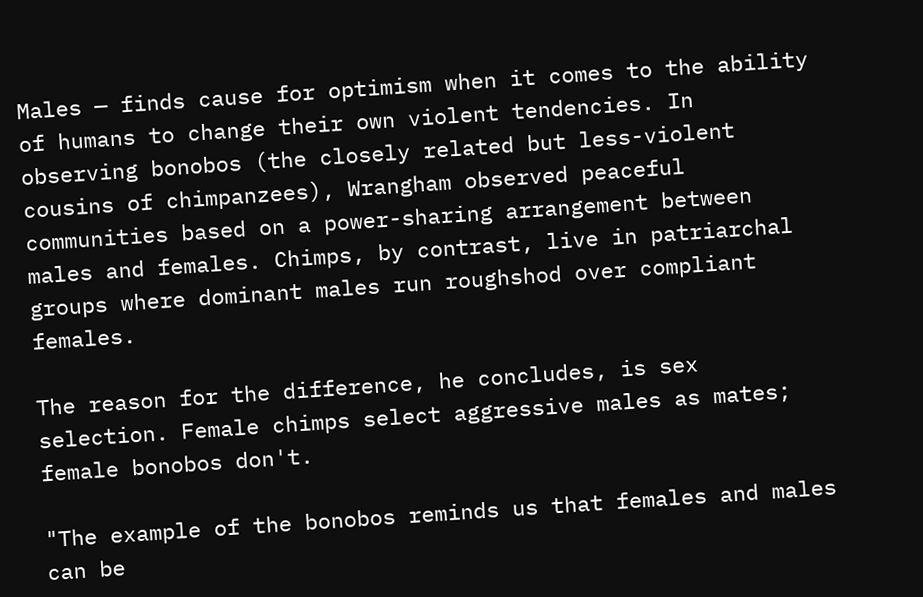Males — finds cause for optimism when it comes to the ability of humans to change their own violent tendencies. In observing bonobos (the closely related but less-violent cousins of chimpanzees), Wrangham observed peaceful communities based on a power-sharing arrangement between males and females. Chimps, by contrast, live in patriarchal groups where dominant males run roughshod over compliant females.

The reason for the difference, he concludes, is sex selection. Female chimps select aggressive males as mates; female bonobos don't.

"The example of the bonobos reminds us that females and males can be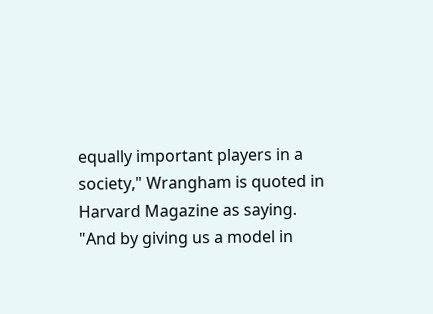equally important players in a society," Wrangham is quoted in Harvard Magazine as saying. "And by giving us a model in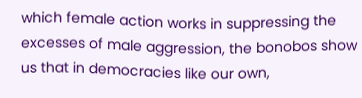which female action works in suppressing the excesses of male aggression, the bonobos show us that in democracies like our own,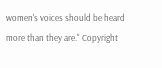women's voices should be heard more than they are." Copyright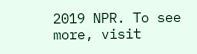2019 NPR. To see more, visit